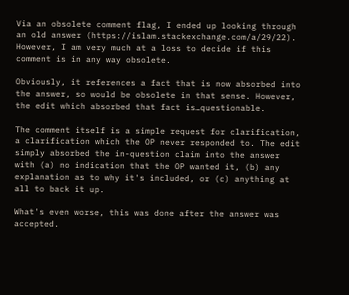Via an obsolete comment flag, I ended up looking through an old answer (https://islam.stackexchange.com/a/29/22). However, I am very much at a loss to decide if this comment is in any way obsolete.

Obviously, it references a fact that is now absorbed into the answer, so would be obsolete in that sense. However, the edit which absorbed that fact is…questionable.

The comment itself is a simple request for clarification, a clarification which the OP never responded to. The edit simply absorbed the in-question claim into the answer with (a) no indication that the OP wanted it, (b) any explanation as to why it's included, or (c) anything at all to back it up.

What's even worse, this was done after the answer was accepted.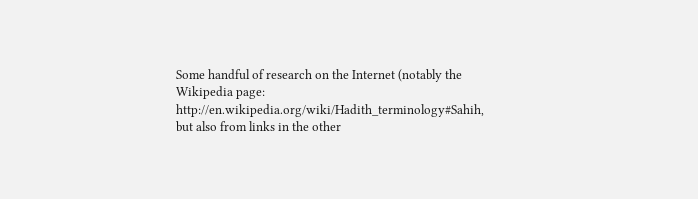Some handful of research on the Internet (notably the Wikipedia page: http://en.wikipedia.org/wiki/Hadith_terminology#Sahih, but also from links in the other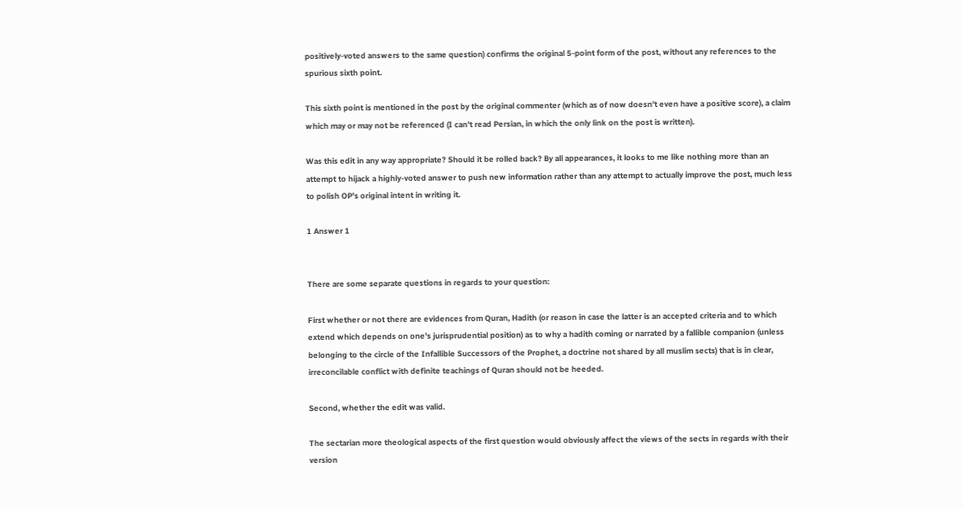positively-voted answers to the same question) confirms the original 5-point form of the post, without any references to the spurious sixth point.

This sixth point is mentioned in the post by the original commenter (which as of now doesn't even have a positive score), a claim which may or may not be referenced (I can't read Persian, in which the only link on the post is written).

Was this edit in any way appropriate? Should it be rolled back? By all appearances, it looks to me like nothing more than an attempt to hijack a highly-voted answer to push new information rather than any attempt to actually improve the post, much less to polish OP's original intent in writing it.

1 Answer 1


There are some separate questions in regards to your question:

First whether or not there are evidences from Quran, Hadith (or reason in case the latter is an accepted criteria and to which extend which depends on one's jurisprudential position) as to why a hadith coming or narrated by a fallible companion (unless belonging to the circle of the Infallible Successors of the Prophet, a doctrine not shared by all muslim sects) that is in clear, irreconcilable conflict with definite teachings of Quran should not be heeded.

Second, whether the edit was valid.

The sectarian more theological aspects of the first question would obviously affect the views of the sects in regards with their version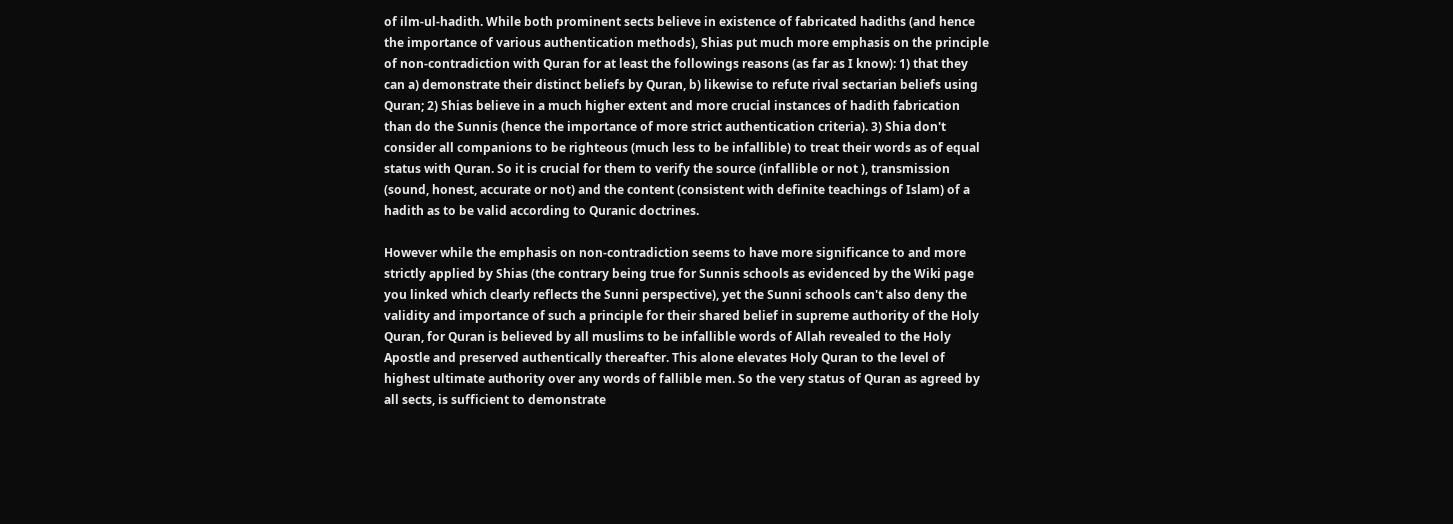of ilm-ul-hadith. While both prominent sects believe in existence of fabricated hadiths (and hence the importance of various authentication methods), Shias put much more emphasis on the principle of non-contradiction with Quran for at least the followings reasons (as far as I know): 1) that they can a) demonstrate their distinct beliefs by Quran, b) likewise to refute rival sectarian beliefs using Quran; 2) Shias believe in a much higher extent and more crucial instances of hadith fabrication than do the Sunnis (hence the importance of more strict authentication criteria). 3) Shia don't consider all companions to be righteous (much less to be infallible) to treat their words as of equal status with Quran. So it is crucial for them to verify the source (infallible or not ), transmission (sound, honest, accurate or not) and the content (consistent with definite teachings of Islam) of a hadith as to be valid according to Quranic doctrines.

However while the emphasis on non-contradiction seems to have more significance to and more strictly applied by Shias (the contrary being true for Sunnis schools as evidenced by the Wiki page you linked which clearly reflects the Sunni perspective), yet the Sunni schools can't also deny the validity and importance of such a principle for their shared belief in supreme authority of the Holy Quran, for Quran is believed by all muslims to be infallible words of Allah revealed to the Holy Apostle and preserved authentically thereafter. This alone elevates Holy Quran to the level of highest ultimate authority over any words of fallible men. So the very status of Quran as agreed by all sects, is sufficient to demonstrate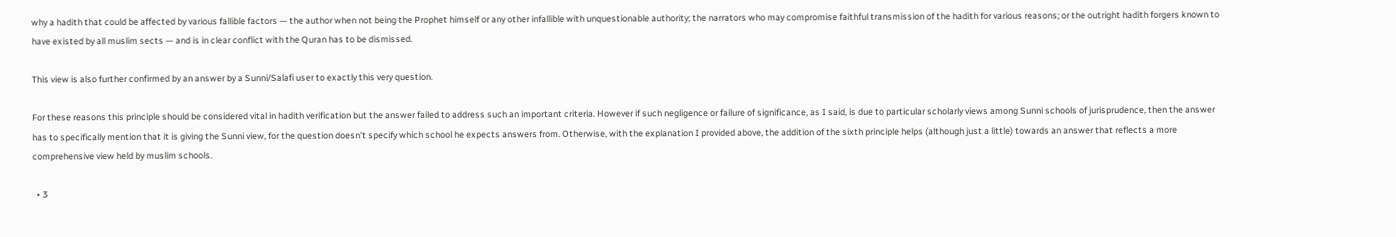why a hadith that could be affected by various fallible factors — the author when not being the Prophet himself or any other infallible with unquestionable authority; the narrators who may compromise faithful transmission of the hadith for various reasons; or the outright hadith forgers known to have existed by all muslim sects — and is in clear conflict with the Quran has to be dismissed.

This view is also further confirmed by an answer by a Sunni/Salafi user to exactly this very question.

For these reasons this principle should be considered vital in hadith verification but the answer failed to address such an important criteria. However if such negligence or failure of significance, as I said, is due to particular scholarly views among Sunni schools of jurisprudence, then the answer has to specifically mention that it is giving the Sunni view, for the question doesn't specify which school he expects answers from. Otherwise, with the explanation I provided above, the addition of the sixth principle helps (although just a little) towards an answer that reflects a more comprehensive view held by muslim schools.

  • 3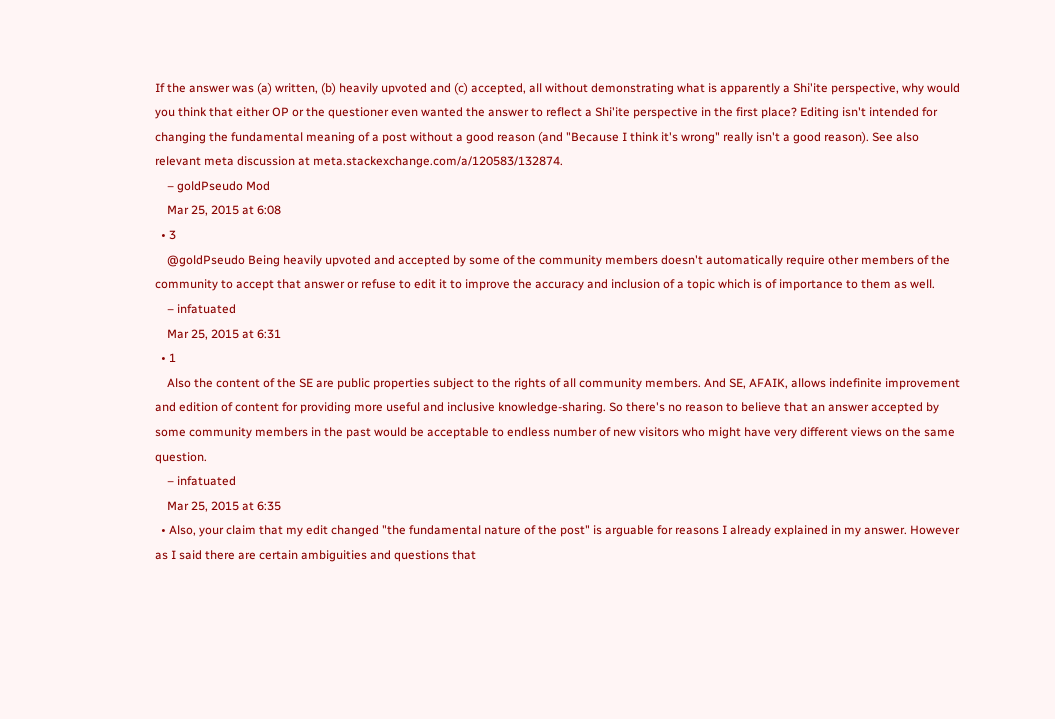If the answer was (a) written, (b) heavily upvoted and (c) accepted, all without demonstrating what is apparently a Shi'ite perspective, why would you think that either OP or the questioner even wanted the answer to reflect a Shi'ite perspective in the first place? Editing isn't intended for changing the fundamental meaning of a post without a good reason (and "Because I think it's wrong" really isn't a good reason). See also relevant meta discussion at meta.stackexchange.com/a/120583/132874.
    – goldPseudo Mod
    Mar 25, 2015 at 6:08
  • 3
    @goldPseudo Being heavily upvoted and accepted by some of the community members doesn't automatically require other members of the community to accept that answer or refuse to edit it to improve the accuracy and inclusion of a topic which is of importance to them as well.
    – infatuated
    Mar 25, 2015 at 6:31
  • 1
    Also the content of the SE are public properties subject to the rights of all community members. And SE, AFAIK, allows indefinite improvement and edition of content for providing more useful and inclusive knowledge-sharing. So there's no reason to believe that an answer accepted by some community members in the past would be acceptable to endless number of new visitors who might have very different views on the same question.
    – infatuated
    Mar 25, 2015 at 6:35
  • Also, your claim that my edit changed "the fundamental nature of the post" is arguable for reasons I already explained in my answer. However as I said there are certain ambiguities and questions that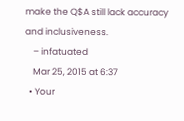make the Q$A still lack accuracy and inclusiveness.
    – infatuated
    Mar 25, 2015 at 6:37
  • Your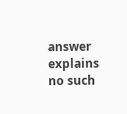answer explains no such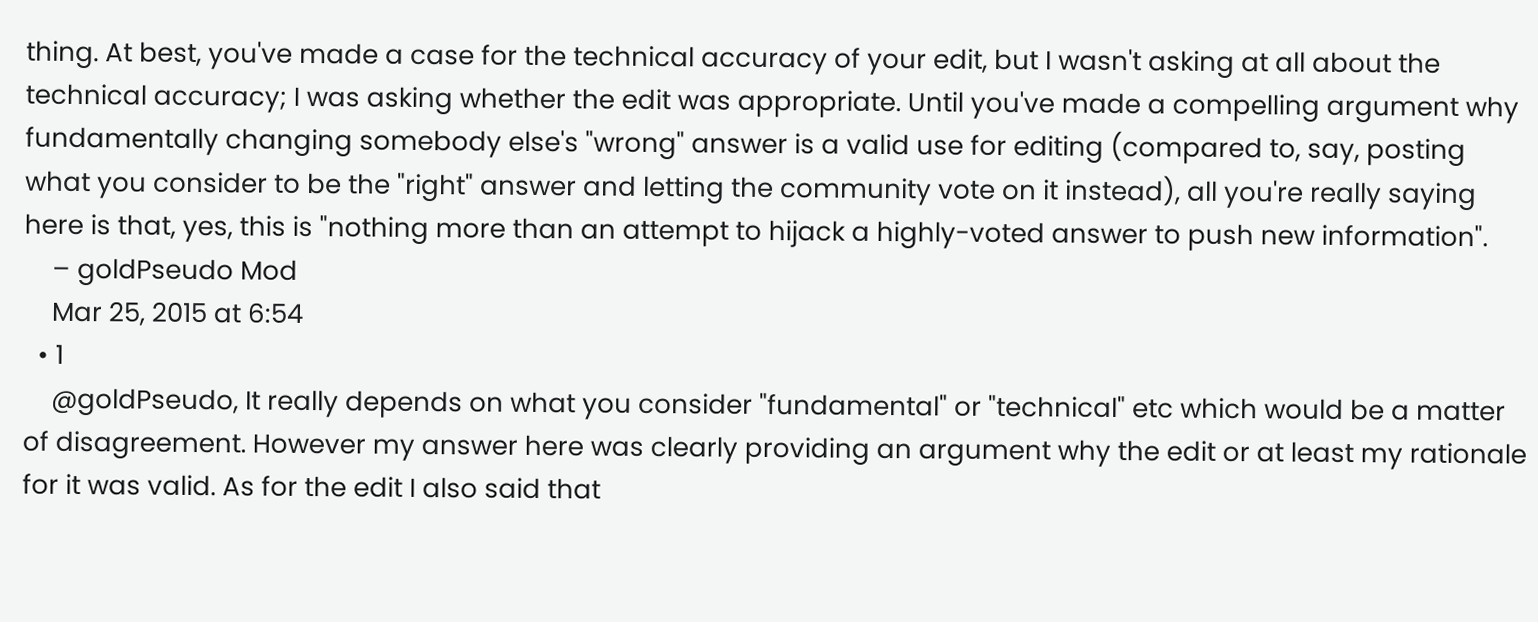thing. At best, you've made a case for the technical accuracy of your edit, but I wasn't asking at all about the technical accuracy; I was asking whether the edit was appropriate. Until you've made a compelling argument why fundamentally changing somebody else's "wrong" answer is a valid use for editing (compared to, say, posting what you consider to be the "right" answer and letting the community vote on it instead), all you're really saying here is that, yes, this is "nothing more than an attempt to hijack a highly-voted answer to push new information".
    – goldPseudo Mod
    Mar 25, 2015 at 6:54
  • 1
    @goldPseudo, It really depends on what you consider "fundamental" or "technical" etc which would be a matter of disagreement. However my answer here was clearly providing an argument why the edit or at least my rationale for it was valid. As for the edit I also said that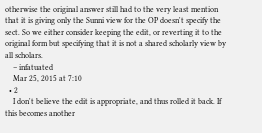otherwise the original answer still had to the very least mention that it is giving only the Sunni view for the OP doesn't specify the sect. So we either consider keeping the edit, or reverting it to the original form but specifying that it is not a shared scholarly view by all scholars.
    – infatuated
    Mar 25, 2015 at 7:10
  • 2
    I don't believe the edit is appropriate, and thus rolled it back. If this becomes another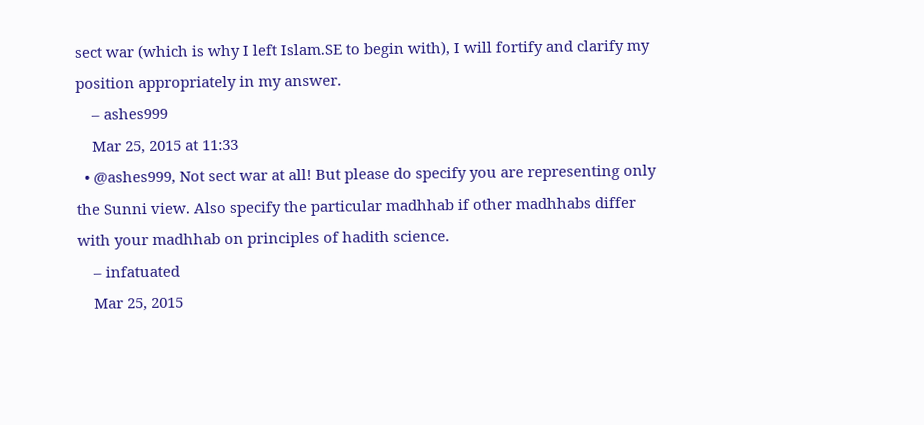sect war (which is why I left Islam.SE to begin with), I will fortify and clarify my position appropriately in my answer.
    – ashes999
    Mar 25, 2015 at 11:33
  • @ashes999, Not sect war at all! But please do specify you are representing only the Sunni view. Also specify the particular madhhab if other madhhabs differ with your madhhab on principles of hadith science.
    – infatuated
    Mar 25, 2015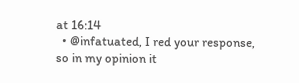at 16:14
  • @infatuated, I red your response, so in my opinion it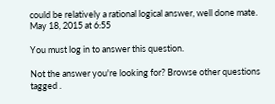could be relatively a rational logical answer, well done mate. May 18, 2015 at 6:55

You must log in to answer this question.

Not the answer you're looking for? Browse other questions tagged .